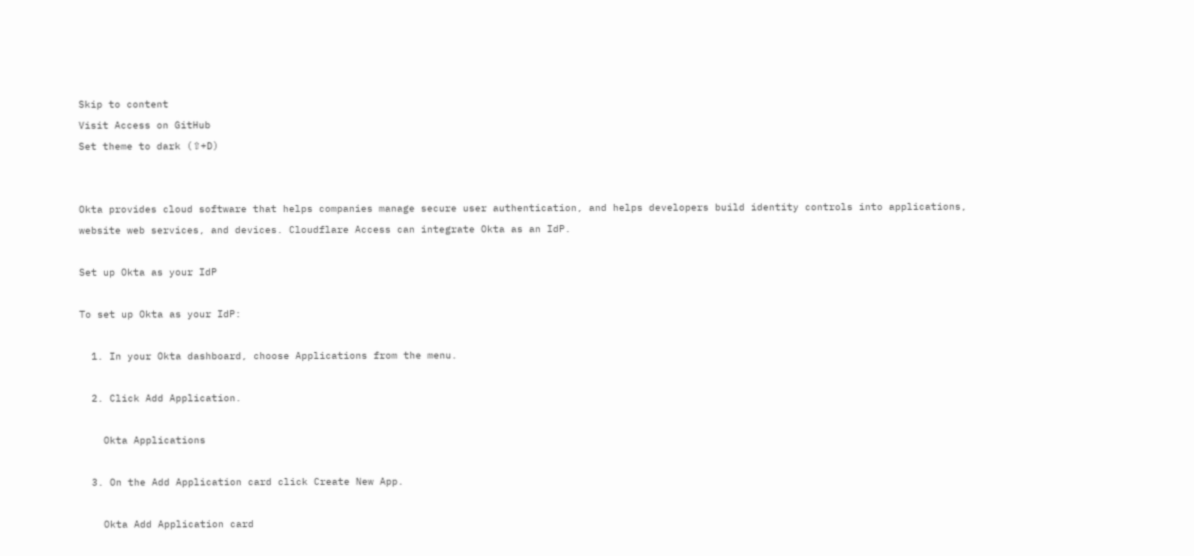Skip to content
Visit Access on GitHub
Set theme to dark (⇧+D)


Okta provides cloud software that helps companies manage secure user authentication, and helps developers build identity controls into applications, website web services, and devices. Cloudflare Access can integrate Okta as an IdP.

Set up Okta as your IdP

To set up Okta as your IdP:

  1. In your Okta dashboard, choose Applications from the menu.

  2. Click Add Application.

    Okta Applications

  3. On the Add Application card click Create New App.

    Okta Add Application card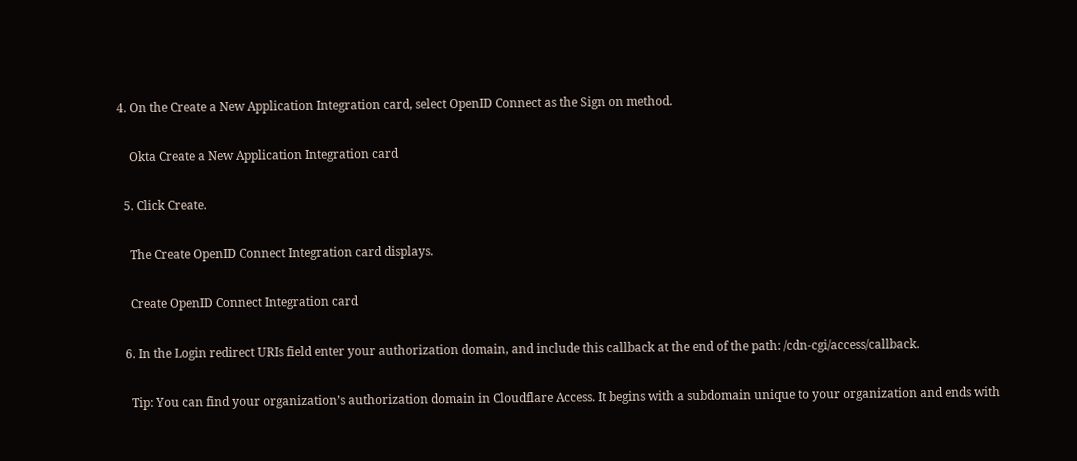4. On the Create a New Application Integration card, select OpenID Connect as the Sign on method.

    Okta Create a New Application Integration card

  5. Click Create.

    The Create OpenID Connect Integration card displays.

    Create OpenID Connect Integration card

  6. In the Login redirect URIs field enter your authorization domain, and include this callback at the end of the path: /cdn-cgi/access/callback.

    Tip: You can find your organization’s authorization domain in Cloudflare Access. It begins with a subdomain unique to your organization and ends with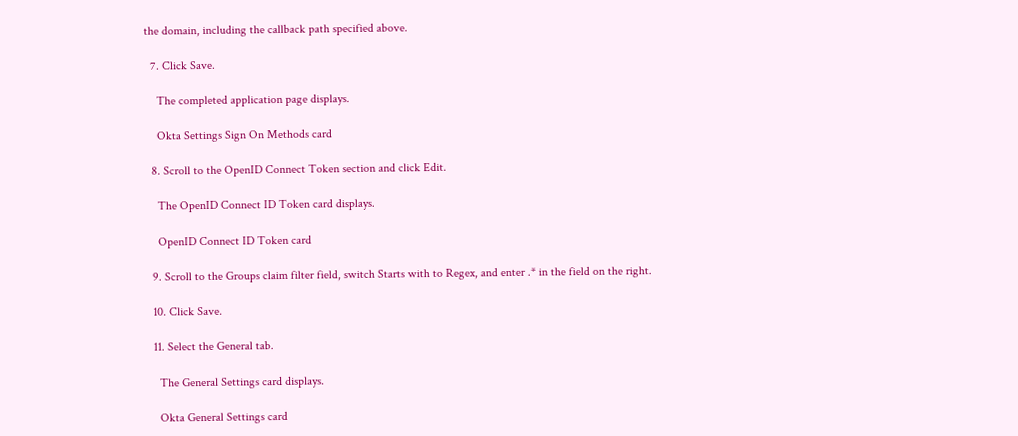the domain, including the callback path specified above.

  7. Click Save.

    The completed application page displays.

    Okta Settings Sign On Methods card

  8. Scroll to the OpenID Connect Token section and click Edit.

    The OpenID Connect ID Token card displays.

    OpenID Connect ID Token card

  9. Scroll to the Groups claim filter field, switch Starts with to Regex, and enter .* in the field on the right.

  10. Click Save.

  11. Select the General tab.

    The General Settings card displays.

    Okta General Settings card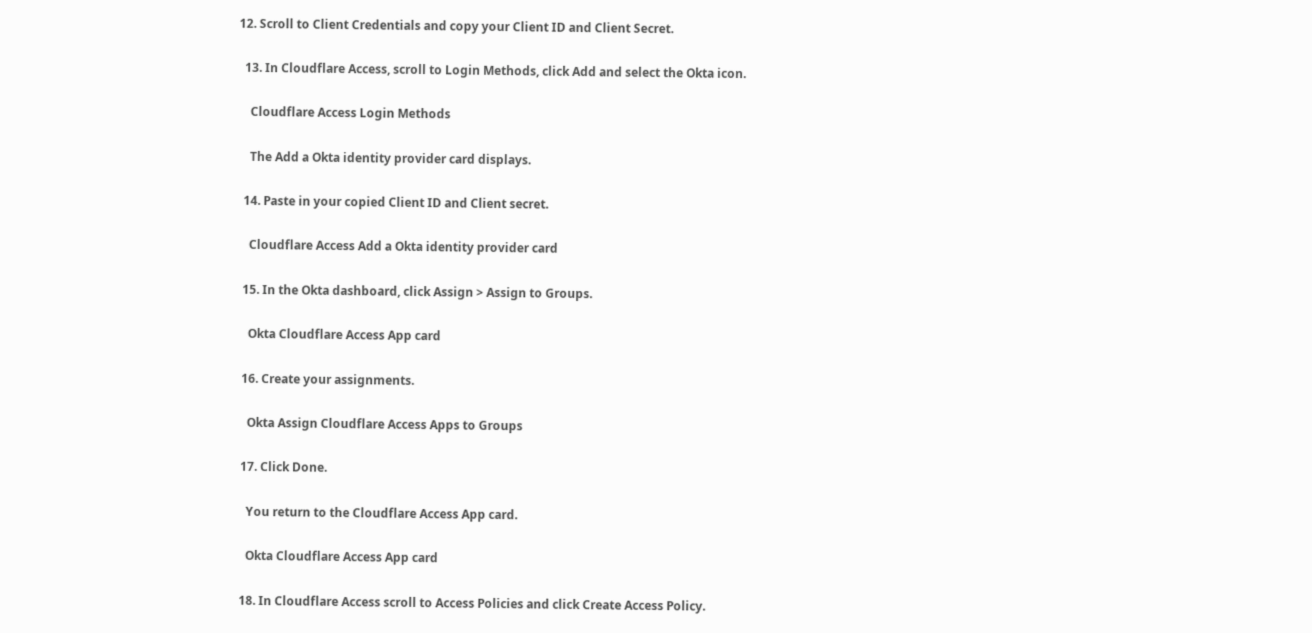12. Scroll to Client Credentials and copy your Client ID and Client Secret.

  13. In Cloudflare Access, scroll to Login Methods, click Add and select the Okta icon.

    Cloudflare Access Login Methods

    The Add a Okta identity provider card displays.

  14. Paste in your copied Client ID and Client secret.

    Cloudflare Access Add a Okta identity provider card

  15. In the Okta dashboard, click Assign > Assign to Groups.

    Okta Cloudflare Access App card

  16. Create your assignments.

    Okta Assign Cloudflare Access Apps to Groups

  17. Click Done.

    You return to the Cloudflare Access App card.

    Okta Cloudflare Access App card

  18. In Cloudflare Access scroll to Access Policies and click Create Access Policy.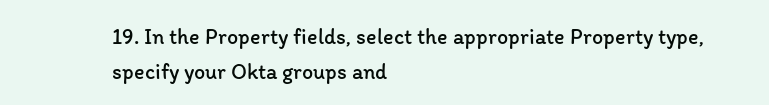19. In the Property fields, select the appropriate Property type, specify your Okta groups and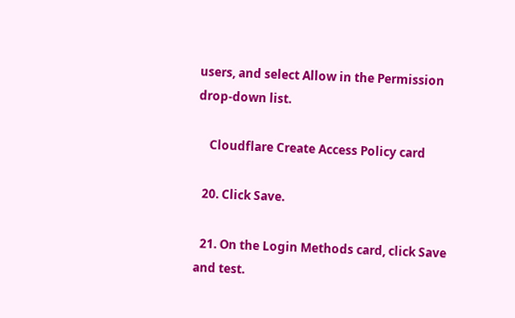users, and select Allow in the Permission drop-down list.

    Cloudflare Create Access Policy card

  20. Click Save.

  21. On the Login Methods card, click Save and test.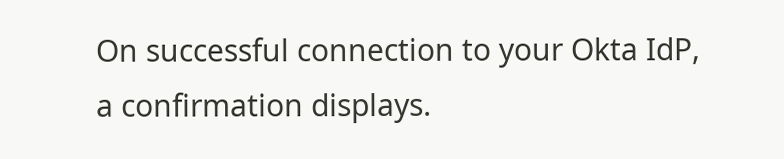On successful connection to your Okta IdP, a confirmation displays.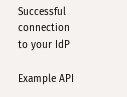Successful connection to your IdP

Example API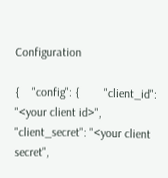Configuration

{    "config": {        "client_id": "<your client id>",        "client_secret": "<your client secret",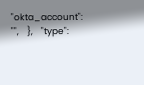"okta_account": "",    },    "type":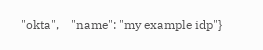"okta",    "name": "my example idp"}